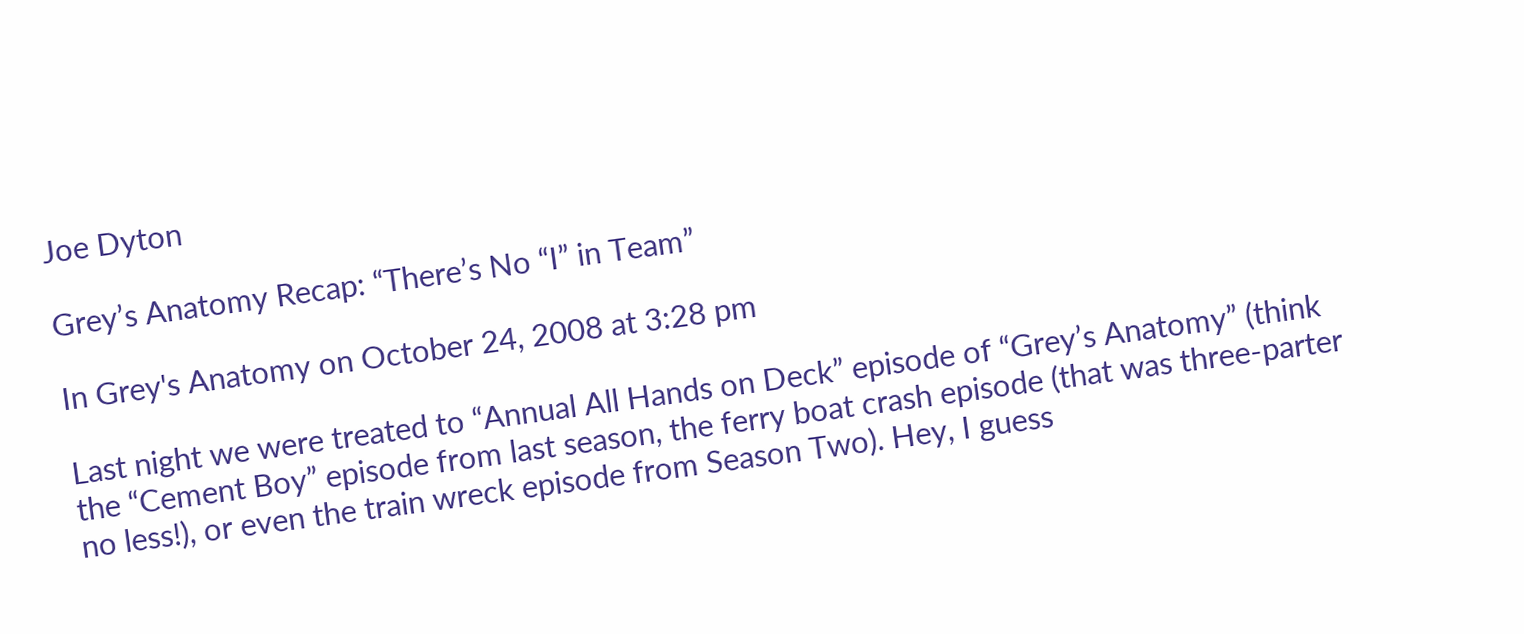Joe Dyton

Grey’s Anatomy Recap: “There’s No “I” in Team”

In Grey's Anatomy on October 24, 2008 at 3:28 pm

Last night we were treated to “Annual All Hands on Deck” episode of “Grey’s Anatomy” (think the “Cement Boy” episode from last season, the ferry boat crash episode (that was three-parter no less!), or even the train wreck episode from Season Two). Hey, I guess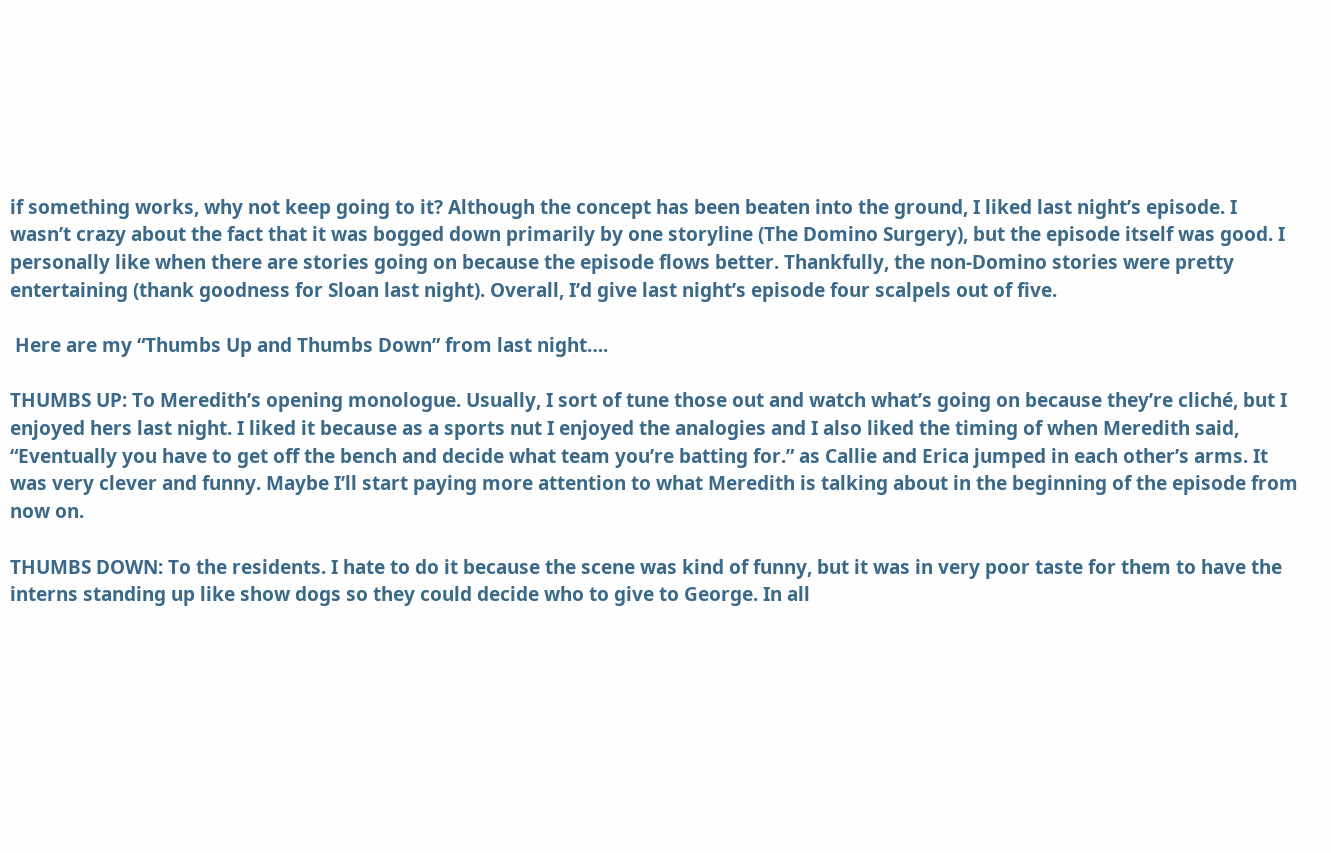if something works, why not keep going to it? Although the concept has been beaten into the ground, I liked last night’s episode. I wasn’t crazy about the fact that it was bogged down primarily by one storyline (The Domino Surgery), but the episode itself was good. I personally like when there are stories going on because the episode flows better. Thankfully, the non-Domino stories were pretty entertaining (thank goodness for Sloan last night). Overall, I’d give last night’s episode four scalpels out of five.

 Here are my “Thumbs Up and Thumbs Down” from last night….

THUMBS UP: To Meredith’s opening monologue. Usually, I sort of tune those out and watch what’s going on because they’re cliché, but I enjoyed hers last night. I liked it because as a sports nut I enjoyed the analogies and I also liked the timing of when Meredith said, “Eventually you have to get off the bench and decide what team you’re batting for.” as Callie and Erica jumped in each other’s arms. It was very clever and funny. Maybe I’ll start paying more attention to what Meredith is talking about in the beginning of the episode from now on.

THUMBS DOWN: To the residents. I hate to do it because the scene was kind of funny, but it was in very poor taste for them to have the interns standing up like show dogs so they could decide who to give to George. In all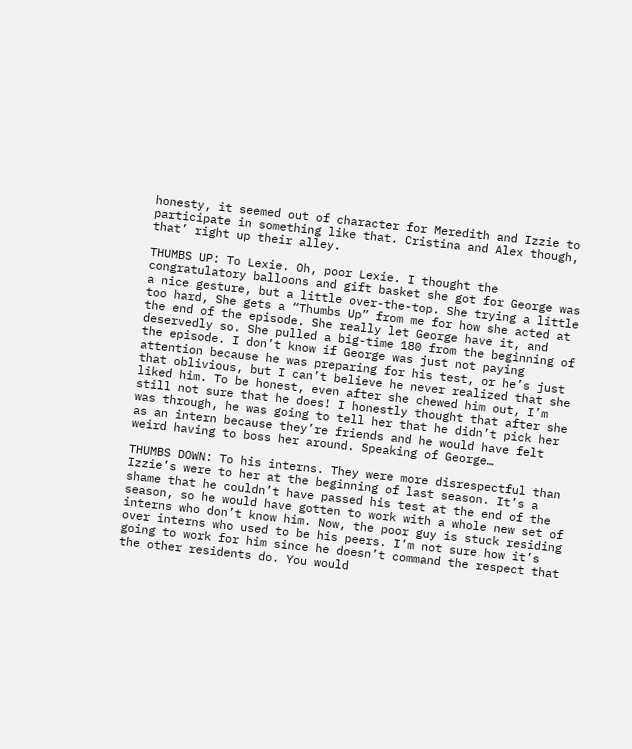honesty, it seemed out of character for Meredith and Izzie to participate in something like that. Cristina and Alex though, that’ right up their alley.

THUMBS UP: To Lexie. Oh, poor Lexie. I thought the congratulatory balloons and gift basket she got for George was a nice gesture, but a little over-the-top. She trying a little too hard, She gets a “Thumbs Up” from me for how she acted at the end of the episode. She really let George have it, and deservedly so. She pulled a big-time 180 from the beginning of the episode. I don’t know if George was just not paying attention because he was preparing for his test, or he’s just that oblivious, but I can’t believe he never realized that she liked him. To be honest, even after she chewed him out, I’m still not sure that he does! I honestly thought that after she was through, he was going to tell her that he didn’t pick her as an intern because they’re friends and he would have felt weird having to boss her around. Speaking of George…

THUMBS DOWN: To his interns. They were more disrespectful than Izzie’s were to her at the beginning of last season. It’s a shame that he couldn’t have passed his test at the end of the season, so he would have gotten to work with a whole new set of interns who don’t know him. Now, the poor guy is stuck residing over interns who used to be his peers. I’m not sure how it’s going to work for him since he doesn’t command the respect that the other residents do. You would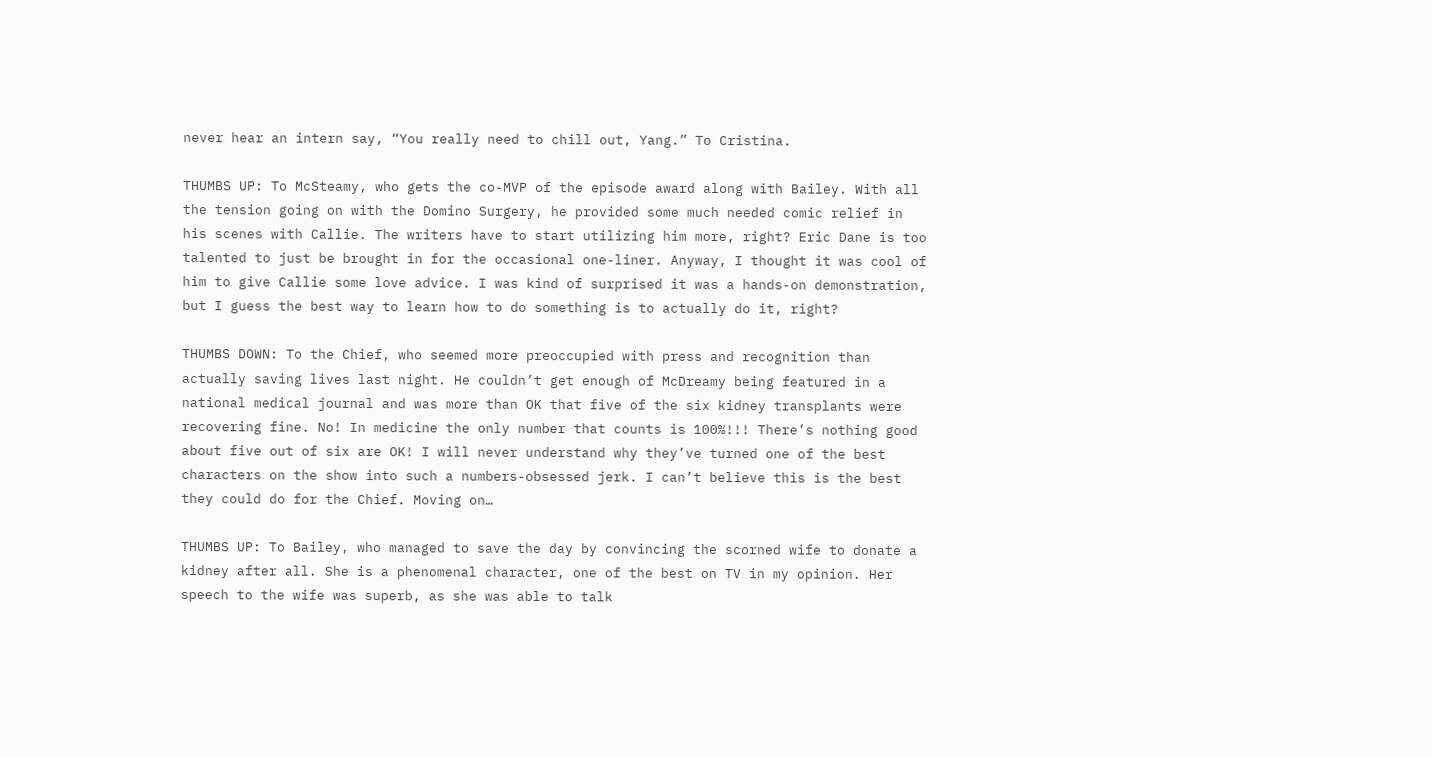never hear an intern say, “You really need to chill out, Yang.” To Cristina.

THUMBS UP: To McSteamy, who gets the co-MVP of the episode award along with Bailey. With all the tension going on with the Domino Surgery, he provided some much needed comic relief in his scenes with Callie. The writers have to start utilizing him more, right? Eric Dane is too talented to just be brought in for the occasional one-liner. Anyway, I thought it was cool of him to give Callie some love advice. I was kind of surprised it was a hands-on demonstration, but I guess the best way to learn how to do something is to actually do it, right?

THUMBS DOWN: To the Chief, who seemed more preoccupied with press and recognition than actually saving lives last night. He couldn’t get enough of McDreamy being featured in a national medical journal and was more than OK that five of the six kidney transplants were recovering fine. No! In medicine the only number that counts is 100%!!! There’s nothing good about five out of six are OK! I will never understand why they’ve turned one of the best characters on the show into such a numbers-obsessed jerk. I can’t believe this is the best they could do for the Chief. Moving on…

THUMBS UP: To Bailey, who managed to save the day by convincing the scorned wife to donate a kidney after all. She is a phenomenal character, one of the best on TV in my opinion. Her speech to the wife was superb, as she was able to talk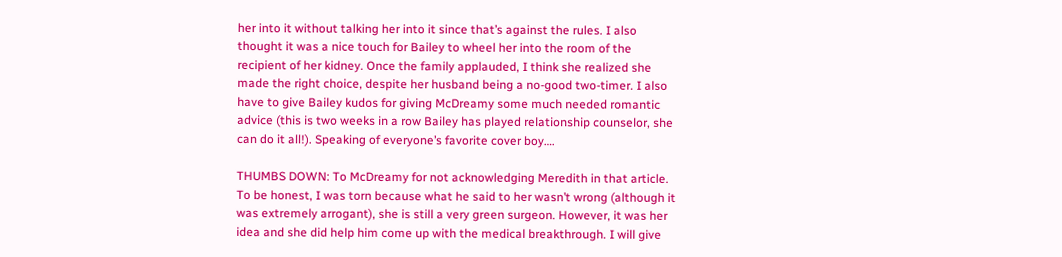her into it without talking her into it since that’s against the rules. I also thought it was a nice touch for Bailey to wheel her into the room of the recipient of her kidney. Once the family applauded, I think she realized she made the right choice, despite her husband being a no-good two-timer. I also have to give Bailey kudos for giving McDreamy some much needed romantic advice (this is two weeks in a row Bailey has played relationship counselor, she can do it all!). Speaking of everyone’s favorite cover boy….

THUMBS DOWN: To McDreamy for not acknowledging Meredith in that article. To be honest, I was torn because what he said to her wasn’t wrong (although it was extremely arrogant), she is still a very green surgeon. However, it was her idea and she did help him come up with the medical breakthrough. I will give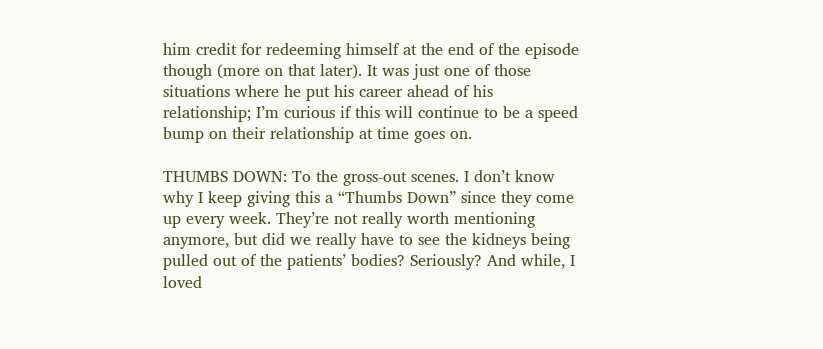him credit for redeeming himself at the end of the episode though (more on that later). It was just one of those situations where he put his career ahead of his relationship; I’m curious if this will continue to be a speed bump on their relationship at time goes on.

THUMBS DOWN: To the gross-out scenes. I don’t know why I keep giving this a “Thumbs Down” since they come up every week. They’re not really worth mentioning anymore, but did we really have to see the kidneys being pulled out of the patients’ bodies? Seriously? And while, I loved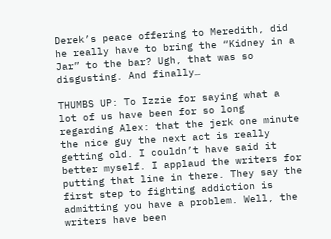Derek’s peace offering to Meredith, did he really have to bring the “Kidney in a Jar” to the bar? Ugh, that was so disgusting. And finally…

THUMBS UP: To Izzie for saying what a lot of us have been for so long regarding Alex: that the jerk one minute the nice guy the next act is really getting old. I couldn’t have said it better myself. I applaud the writers for putting that line in there. They say the first step to fighting addiction is admitting you have a problem. Well, the writers have been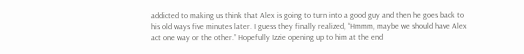addicted to making us think that Alex is going to turn into a good guy and then he goes back to his old ways five minutes later. I guess they finally realized, “Hmmm, maybe we should have Alex act one way or the other.” Hopefully Izzie opening up to him at the end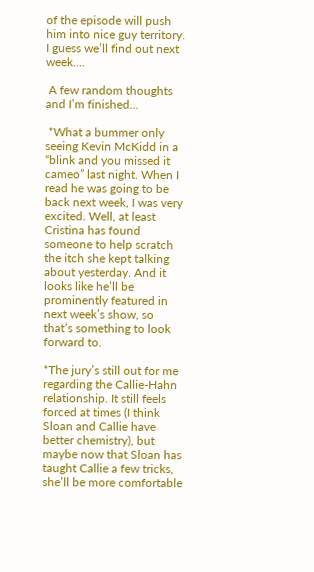of the episode will push him into nice guy territory. I guess we’ll find out next week….

 A few random thoughts and I’m finished…

 *What a bummer only seeing Kevin McKidd in a “blink and you missed it cameo” last night. When I read he was going to be back next week, I was very excited. Well, at least Cristina has found someone to help scratch the itch she kept talking about yesterday. And it looks like he’ll be prominently featured in next week’s show, so that’s something to look forward to.

*The jury’s still out for me regarding the Callie-Hahn relationship. It still feels forced at times (I think Sloan and Callie have better chemistry), but maybe now that Sloan has taught Callie a few tricks, she’ll be more comfortable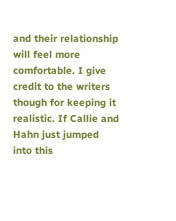and their relationship will feel more comfortable. I give credit to the writers though for keeping it realistic. If Callie and Hahn just jumped into this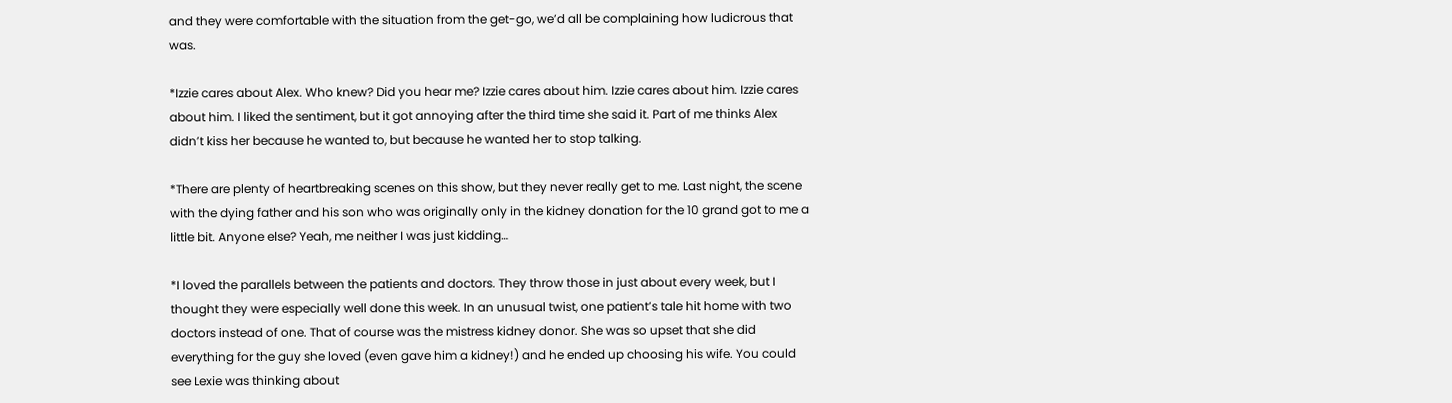and they were comfortable with the situation from the get-go, we’d all be complaining how ludicrous that was.

*Izzie cares about Alex. Who knew? Did you hear me? Izzie cares about him. Izzie cares about him. Izzie cares about him. I liked the sentiment, but it got annoying after the third time she said it. Part of me thinks Alex didn’t kiss her because he wanted to, but because he wanted her to stop talking.

*There are plenty of heartbreaking scenes on this show, but they never really get to me. Last night, the scene with the dying father and his son who was originally only in the kidney donation for the 10 grand got to me a little bit. Anyone else? Yeah, me neither I was just kidding…

*I loved the parallels between the patients and doctors. They throw those in just about every week, but I thought they were especially well done this week. In an unusual twist, one patient’s tale hit home with two doctors instead of one. That of course was the mistress kidney donor. She was so upset that she did everything for the guy she loved (even gave him a kidney!) and he ended up choosing his wife. You could see Lexie was thinking about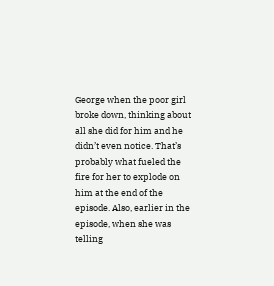George when the poor girl broke down, thinking about all she did for him and he didn’t even notice. That’s probably what fueled the fire for her to explode on him at the end of the episode. Also, earlier in the episode, when she was telling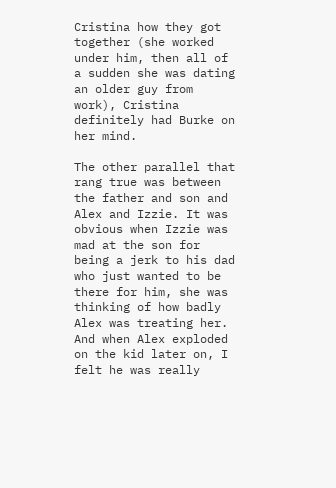Cristina how they got together (she worked under him, then all of a sudden she was dating an older guy from work), Cristina definitely had Burke on her mind.

The other parallel that rang true was between the father and son and Alex and Izzie. It was obvious when Izzie was mad at the son for being a jerk to his dad who just wanted to be there for him, she was thinking of how badly Alex was treating her. And when Alex exploded on the kid later on, I felt he was really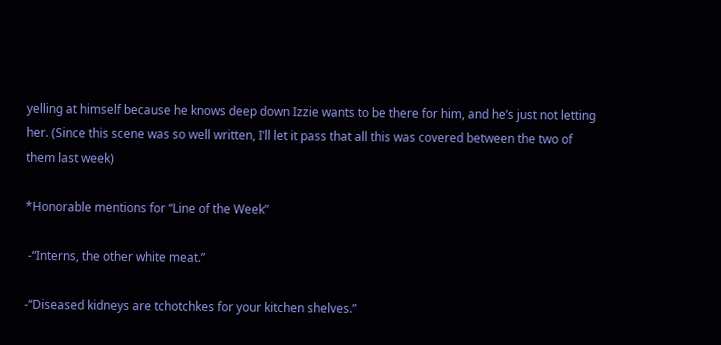yelling at himself because he knows deep down Izzie wants to be there for him, and he’s just not letting her. (Since this scene was so well written, I’ll let it pass that all this was covered between the two of them last week)

*Honorable mentions for “Line of the Week”

 -“Interns, the other white meat.”

-“Diseased kidneys are tchotchkes for your kitchen shelves.”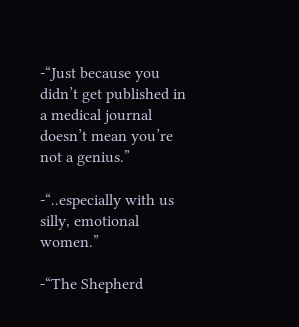-“Just because you didn’t get published in a medical journal doesn’t mean you’re not a genius.”

-“..especially with us silly, emotional women.”

-“The Shepherd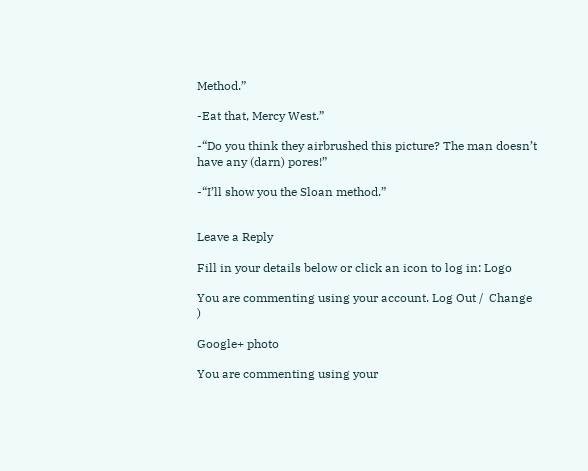Method.”

-Eat that, Mercy West.”

-“Do you think they airbrushed this picture? The man doesn’t have any (darn) pores!”

-“I’ll show you the Sloan method.”


Leave a Reply

Fill in your details below or click an icon to log in: Logo

You are commenting using your account. Log Out /  Change )

Google+ photo

You are commenting using your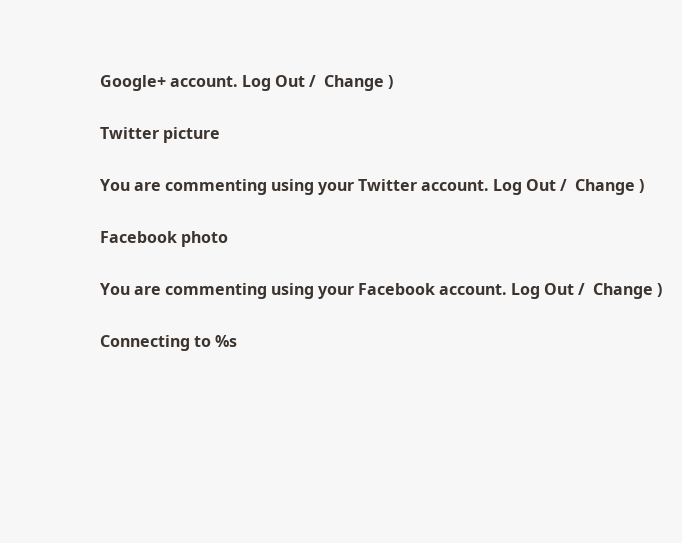Google+ account. Log Out /  Change )

Twitter picture

You are commenting using your Twitter account. Log Out /  Change )

Facebook photo

You are commenting using your Facebook account. Log Out /  Change )

Connecting to %s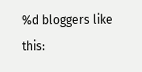%d bloggers like this: